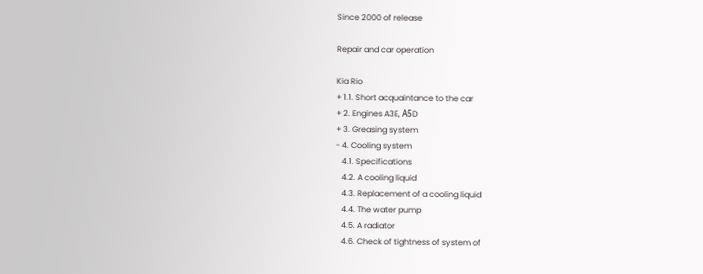Since 2000 of release

Repair and car operation

Kia Rio
+ 1.1. Short acquaintance to the car
+ 2. Engines A3E, А5D
+ 3. Greasing system
- 4. Cooling system
   4.1. Specifications
   4.2. A cooling liquid
   4.3. Replacement of a cooling liquid
   4.4. The water pump
   4.5. A radiator
   4.6. Check of tightness of system of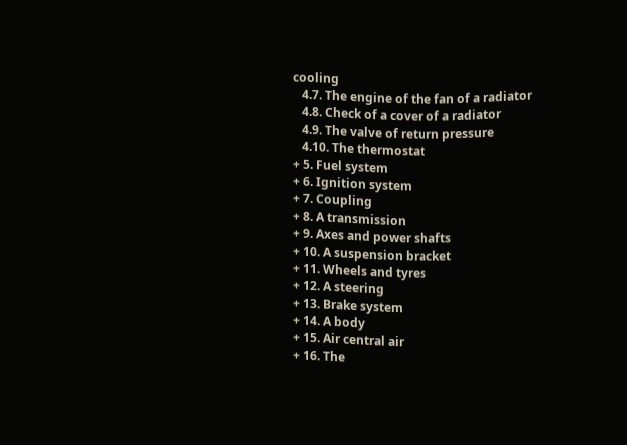cooling
   4.7. The engine of the fan of a radiator
   4.8. Check of a cover of a radiator
   4.9. The valve of return pressure
   4.10. The thermostat
+ 5. Fuel system
+ 6. Ignition system
+ 7. Coupling
+ 8. A transmission
+ 9. Axes and power shafts
+ 10. A suspension bracket
+ 11. Wheels and tyres
+ 12. A steering
+ 13. Brake system
+ 14. A body
+ 15. Air central air
+ 16. The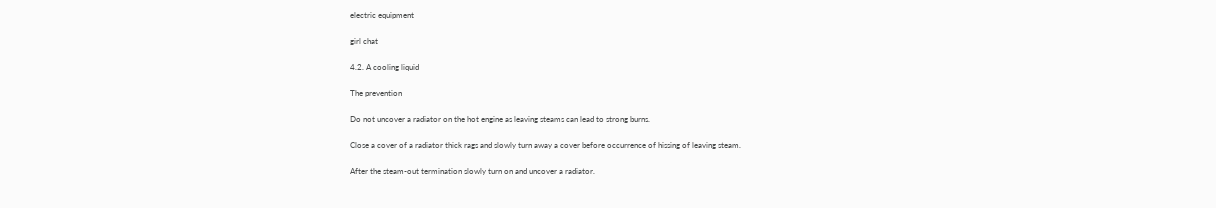electric equipment

girl chat

4.2. A cooling liquid

The prevention

Do not uncover a radiator on the hot engine as leaving steams can lead to strong burns.

Close a cover of a radiator thick rags and slowly turn away a cover before occurrence of hissing of leaving steam.

After the steam-out termination slowly turn on and uncover a radiator.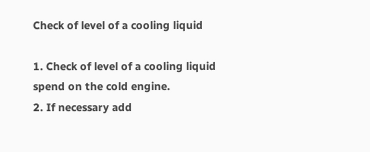Check of level of a cooling liquid

1. Check of level of a cooling liquid spend on the cold engine.
2. If necessary add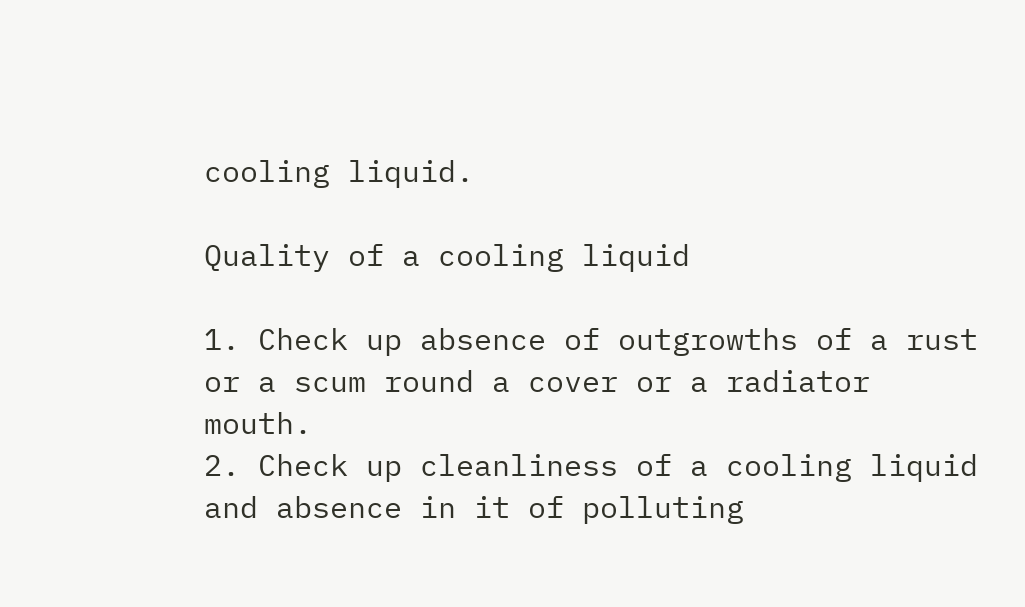cooling liquid.

Quality of a cooling liquid

1. Check up absence of outgrowths of a rust or a scum round a cover or a radiator mouth.
2. Check up cleanliness of a cooling liquid and absence in it of polluting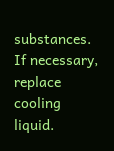substances. If necessary, replace cooling liquid.